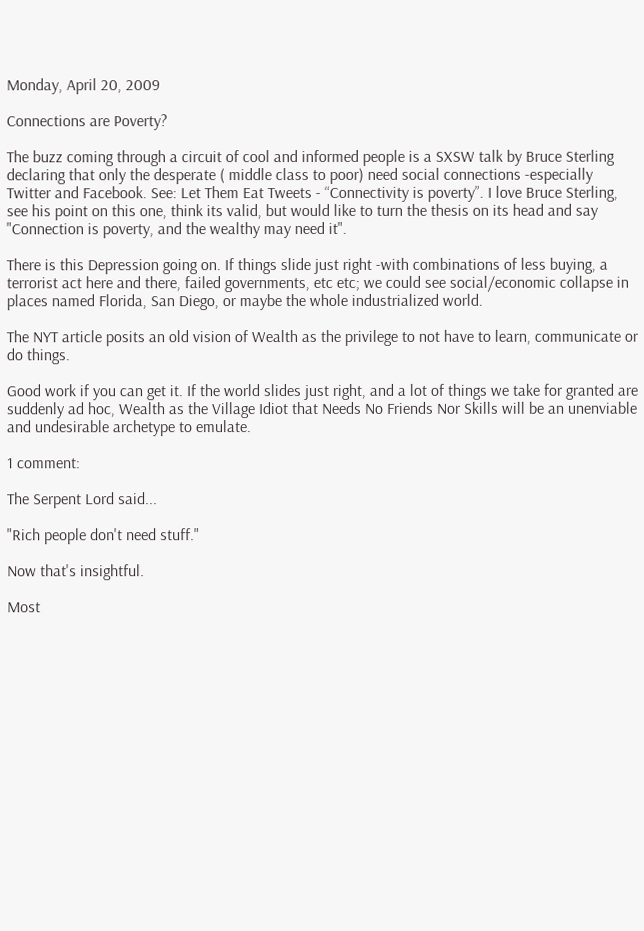Monday, April 20, 2009

Connections are Poverty?

The buzz coming through a circuit of cool and informed people is a SXSW talk by Bruce Sterling declaring that only the desperate ( middle class to poor) need social connections -especially Twitter and Facebook. See: Let Them Eat Tweets - “Connectivity is poverty”. I love Bruce Sterling, see his point on this one, think its valid, but would like to turn the thesis on its head and say "Connection is poverty, and the wealthy may need it".

There is this Depression going on. If things slide just right -with combinations of less buying, a terrorist act here and there, failed governments, etc etc; we could see social/economic collapse in places named Florida, San Diego, or maybe the whole industrialized world.

The NYT article posits an old vision of Wealth as the privilege to not have to learn, communicate or do things.

Good work if you can get it. If the world slides just right, and a lot of things we take for granted are suddenly ad hoc, Wealth as the Village Idiot that Needs No Friends Nor Skills will be an unenviable and undesirable archetype to emulate.

1 comment:

The Serpent Lord said...

"Rich people don't need stuff."

Now that's insightful.

Most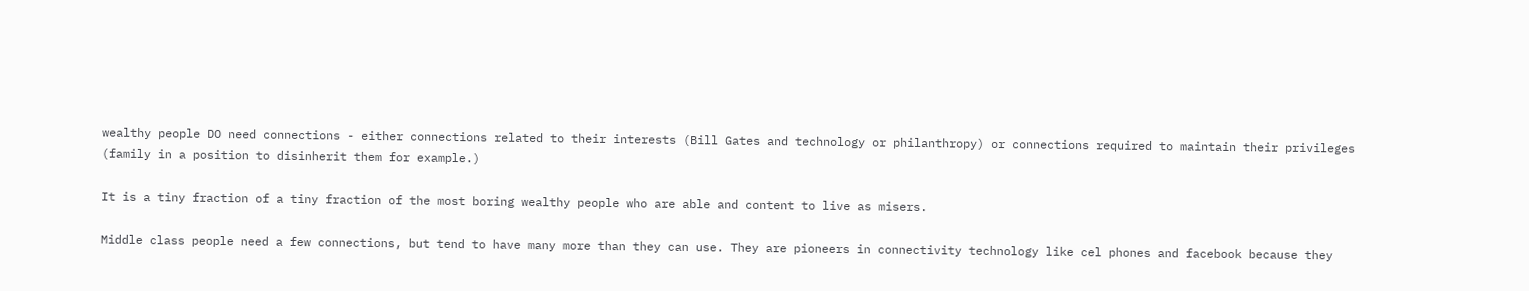wealthy people DO need connections - either connections related to their interests (Bill Gates and technology or philanthropy) or connections required to maintain their privileges (family in a position to disinherit them for example.)

It is a tiny fraction of a tiny fraction of the most boring wealthy people who are able and content to live as misers.

Middle class people need a few connections, but tend to have many more than they can use. They are pioneers in connectivity technology like cel phones and facebook because they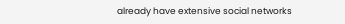already have extensive social networks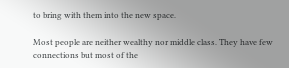to bring with them into the new space.

Most people are neither wealthy nor middle class. They have few connections but most of the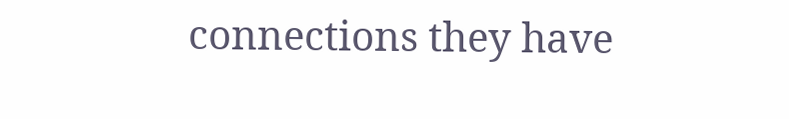connections they have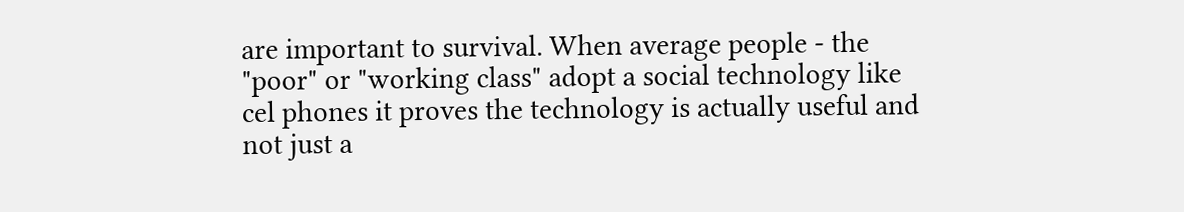are important to survival. When average people - the "poor" or "working class" adopt a social technology like cel phones it proves the technology is actually useful and not just a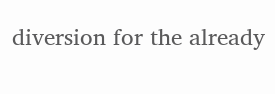diversion for the already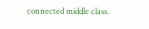connected middle class.